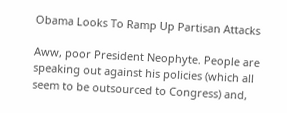Obama Looks To Ramp Up Partisan Attacks

Aww, poor President Neophyte. People are speaking out against his policies (which all seem to be outsourced to Congress) and,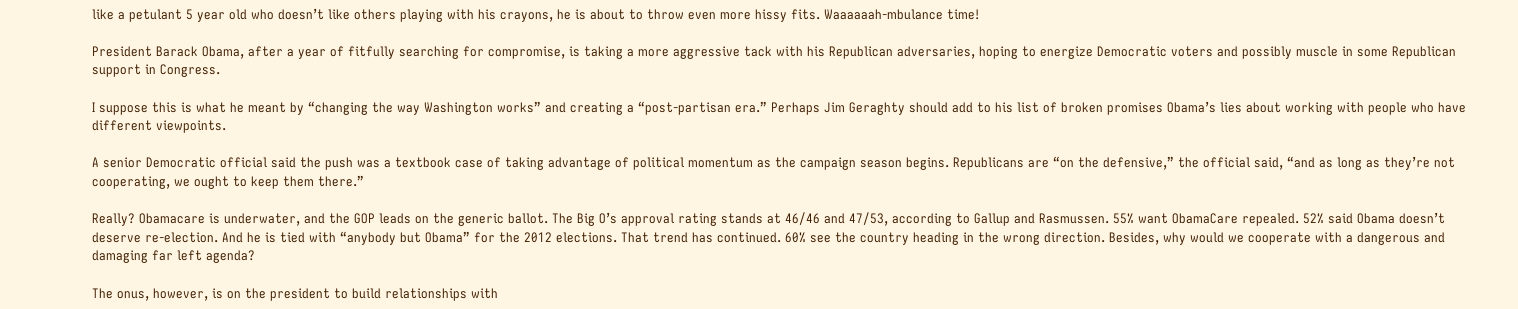like a petulant 5 year old who doesn’t like others playing with his crayons, he is about to throw even more hissy fits. Waaaaaah-mbulance time!

President Barack Obama, after a year of fitfully searching for compromise, is taking a more aggressive tack with his Republican adversaries, hoping to energize Democratic voters and possibly muscle in some Republican support in Congress.

I suppose this is what he meant by “changing the way Washington works” and creating a “post-partisan era.” Perhaps Jim Geraghty should add to his list of broken promises Obama’s lies about working with people who have different viewpoints.

A senior Democratic official said the push was a textbook case of taking advantage of political momentum as the campaign season begins. Republicans are “on the defensive,” the official said, “and as long as they’re not cooperating, we ought to keep them there.”

Really? Obamacare is underwater, and the GOP leads on the generic ballot. The Big O’s approval rating stands at 46/46 and 47/53, according to Gallup and Rasmussen. 55% want ObamaCare repealed. 52% said Obama doesn’t deserve re-election. And he is tied with “anybody but Obama” for the 2012 elections. That trend has continued. 60% see the country heading in the wrong direction. Besides, why would we cooperate with a dangerous and damaging far left agenda?

The onus, however, is on the president to build relationships with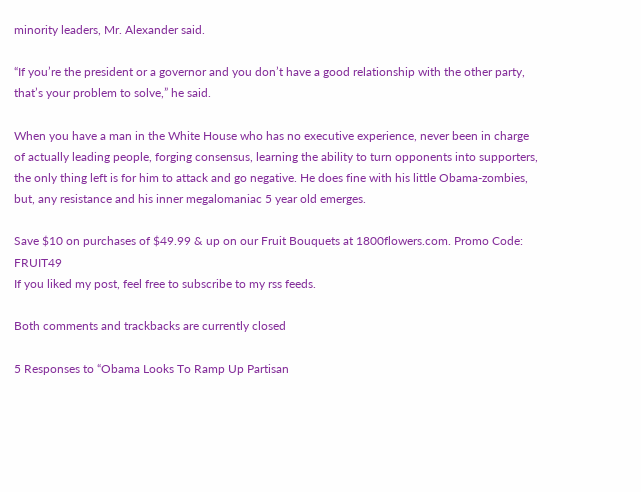minority leaders, Mr. Alexander said.

“If you’re the president or a governor and you don’t have a good relationship with the other party, that’s your problem to solve,” he said.

When you have a man in the White House who has no executive experience, never been in charge of actually leading people, forging consensus, learning the ability to turn opponents into supporters, the only thing left is for him to attack and go negative. He does fine with his little Obama-zombies, but, any resistance and his inner megalomaniac 5 year old emerges.

Save $10 on purchases of $49.99 & up on our Fruit Bouquets at 1800flowers.com. Promo Code: FRUIT49
If you liked my post, feel free to subscribe to my rss feeds.

Both comments and trackbacks are currently closed

5 Responses to “Obama Looks To Ramp Up Partisan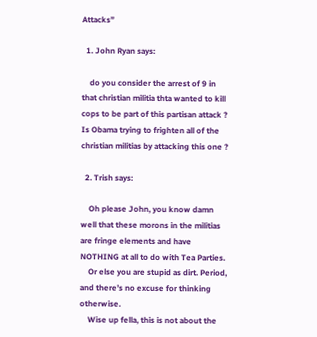Attacks”

  1. John Ryan says:

    do you consider the arrest of 9 in that christian militia thta wanted to kill cops to be part of this partisan attack ? Is Obama trying to frighten all of the christian militias by attacking this one ?

  2. Trish says:

    Oh please John, you know damn well that these morons in the militias are fringe elements and have NOTHING at all to do with Tea Parties.
    Or else you are stupid as dirt. Period, and there’s no excuse for thinking otherwise.
    Wise up fella, this is not about the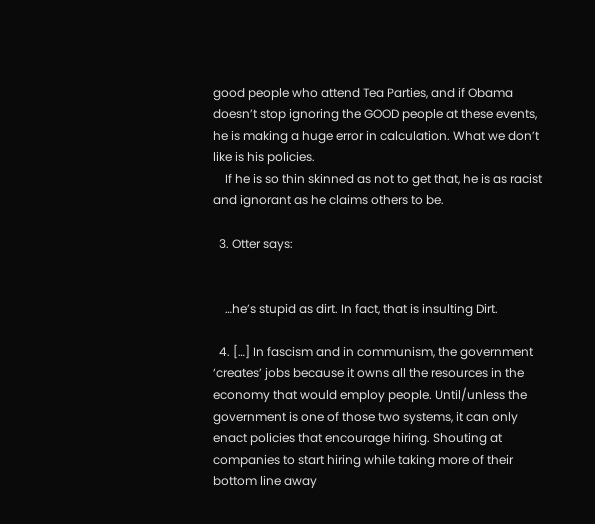good people who attend Tea Parties, and if Obama doesn’t stop ignoring the GOOD people at these events, he is making a huge error in calculation. What we don’t like is his policies.
    If he is so thin skinned as not to get that, he is as racist and ignorant as he claims others to be.

  3. Otter says:


    …he’s stupid as dirt. In fact, that is insulting Dirt.

  4. […] In fascism and in communism, the government ‘creates’ jobs because it owns all the resources in the economy that would employ people. Until/unless the government is one of those two systems, it can only enact policies that encourage hiring. Shouting at companies to start hiring while taking more of their bottom line away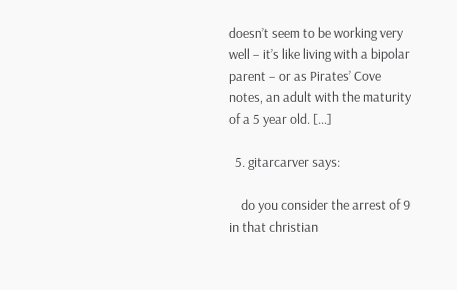doesn’t seem to be working very well – it’s like living with a bipolar parent – or as Pirates’ Cove notes, an adult with the maturity of a 5 year old. […]

  5. gitarcarver says:

    do you consider the arrest of 9 in that christian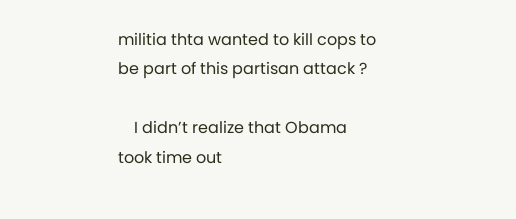militia thta wanted to kill cops to be part of this partisan attack ?

    I didn’t realize that Obama took time out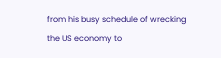from his busy schedule of wrecking the US economy to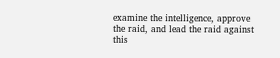examine the intelligence, approve the raid, and lead the raid against this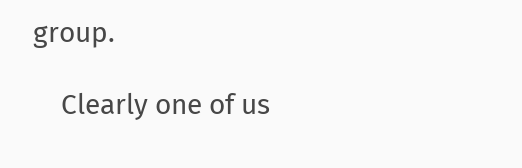group.

    Clearly one of us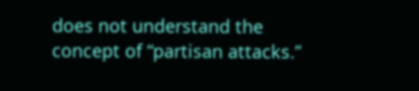does not understand the concept of “partisan attacks.”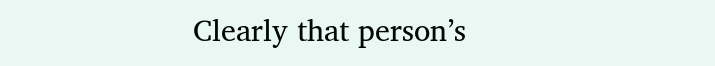Clearly that person’s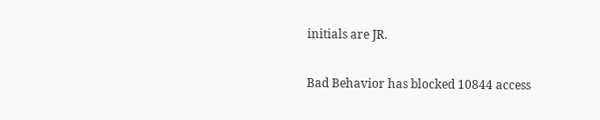initials are JR.

Bad Behavior has blocked 10844 access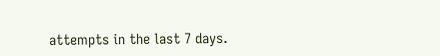attempts in the last 7 days.